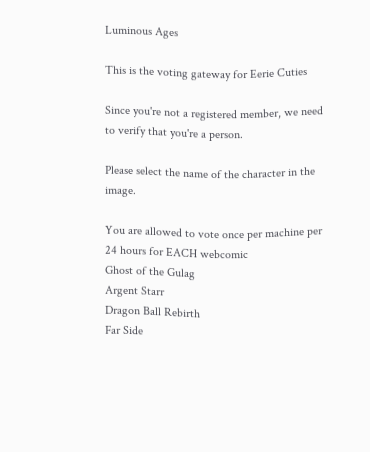Luminous Ages

This is the voting gateway for Eerie Cuties

Since you're not a registered member, we need to verify that you're a person.

Please select the name of the character in the image.

You are allowed to vote once per machine per 24 hours for EACH webcomic
Ghost of the Gulag
Argent Starr
Dragon Ball Rebirth
Far Side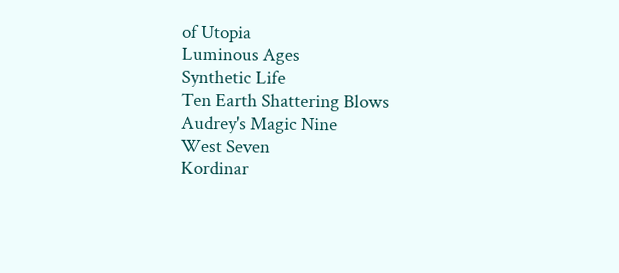of Utopia
Luminous Ages
Synthetic Life
Ten Earth Shattering Blows
Audrey's Magic Nine
West Seven
Kordinar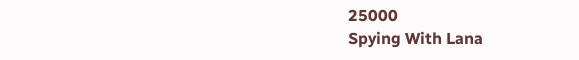25000
Spying With Lana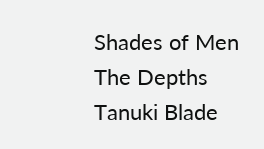Shades of Men
The Depths
Tanuki Blade